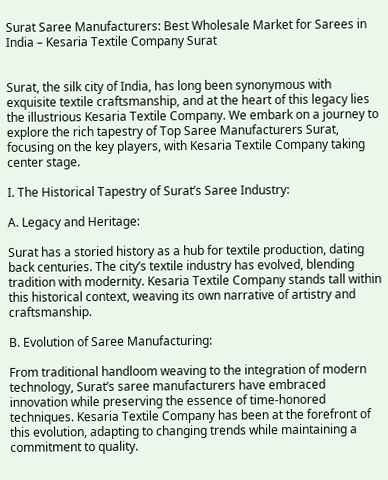Surat Saree Manufacturers: Best Wholesale Market for Sarees in India – Kesaria Textile Company Surat


Surat, the silk city of India, has long been synonymous with exquisite textile craftsmanship, and at the heart of this legacy lies the illustrious Kesaria Textile Company. We embark on a journey to explore the rich tapestry of Top Saree Manufacturers Surat, focusing on the key players, with Kesaria Textile Company taking center stage.

I. The Historical Tapestry of Surat’s Saree Industry:

A. Legacy and Heritage:

Surat has a storied history as a hub for textile production, dating back centuries. The city’s textile industry has evolved, blending tradition with modernity. Kesaria Textile Company stands tall within this historical context, weaving its own narrative of artistry and craftsmanship.

B. Evolution of Saree Manufacturing:

From traditional handloom weaving to the integration of modern technology, Surat’s saree manufacturers have embraced innovation while preserving the essence of time-honored techniques. Kesaria Textile Company has been at the forefront of this evolution, adapting to changing trends while maintaining a commitment to quality.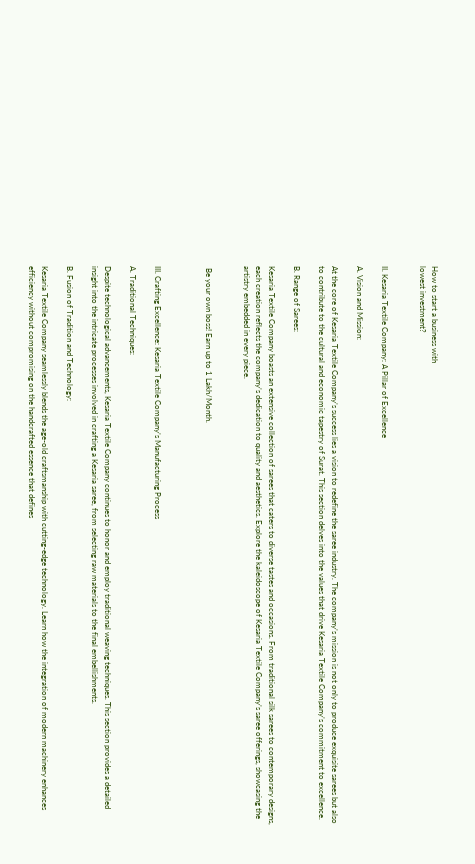How to start a business with
lowest investment?


II. Kesaria Textile Company: A Pillar of Excellence

A. Vision and Mission:

At the core of Kesaria Textile Company’s success lies a vision to redefine the saree industry. The company’s mission is not only to produce exquisite sarees but also to contribute to the cultural and economic tapestry of Surat. This section delves into the values that drive Kesaria Textile Company’s commitment to excellence.

B. Range of Sarees:

Kesaria Textile Company boasts an extensive collection of sarees that caters to diverse tastes and occasions. From traditional silk sarees to contemporary designs, each creation reflects the company’s dedication to quality and aesthetics. Explore the kaleidoscope of Kesaria Textile Company’s saree offerings, showcasing the artistry embedded in every piece.


 Be your own boss! Earn up to 1 Lakh/Month.



III. Crafting Excellence: Kesaria Textile Company’s Manufacturing Process

A. Traditional Techniques:

Despite technological advancements, Kesaria Textile Company continues to honor and employ traditional weaving techniques. This section provides a detailed insight into the intricate processes involved in crafting a Kesaria saree, from selecting raw materials to the final embellishments.

B. Fusion of Tradition and Technology:

Kesaria Textile Company seamlessly blends the age-old craftsmanship with cutting-edge technology. Learn how the integration of modern machinery enhances efficiency without compromising on the handcrafted essence that defines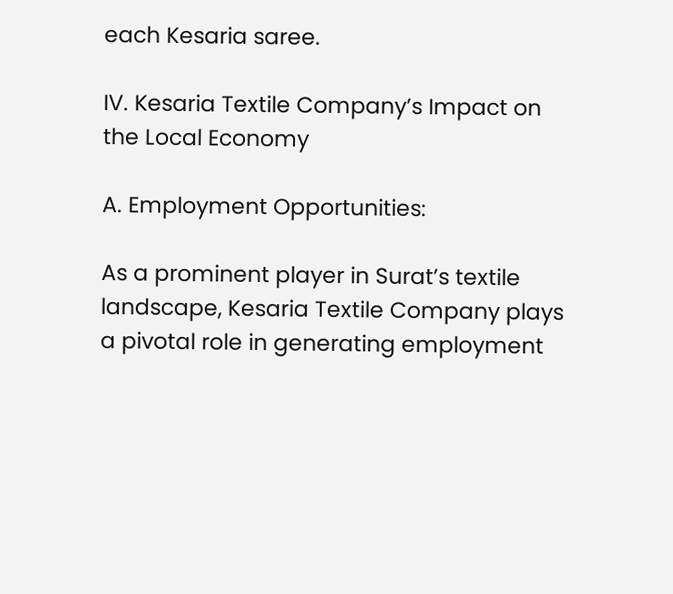each Kesaria saree.

IV. Kesaria Textile Company’s Impact on the Local Economy

A. Employment Opportunities:

As a prominent player in Surat’s textile landscape, Kesaria Textile Company plays a pivotal role in generating employment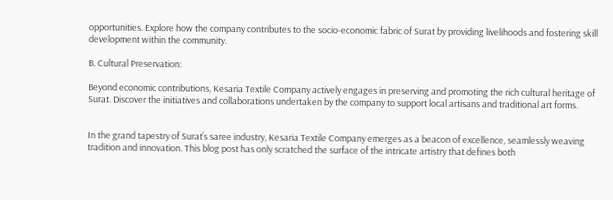opportunities. Explore how the company contributes to the socio-economic fabric of Surat by providing livelihoods and fostering skill development within the community.

B. Cultural Preservation:

Beyond economic contributions, Kesaria Textile Company actively engages in preserving and promoting the rich cultural heritage of Surat. Discover the initiatives and collaborations undertaken by the company to support local artisans and traditional art forms.


In the grand tapestry of Surat’s saree industry, Kesaria Textile Company emerges as a beacon of excellence, seamlessly weaving tradition and innovation. This blog post has only scratched the surface of the intricate artistry that defines both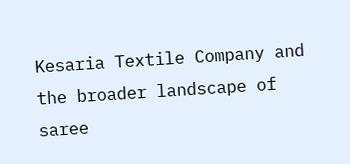Kesaria Textile Company and the broader landscape of saree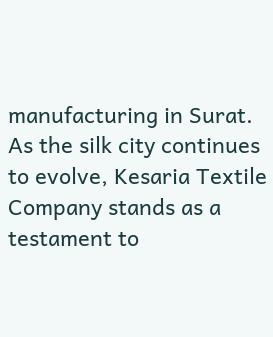manufacturing in Surat. As the silk city continues to evolve, Kesaria Textile Company stands as a testament to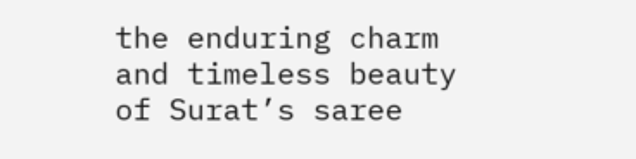the enduring charm and timeless beauty of Surat’s saree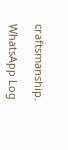craftsmanship.

WhatsApp Log